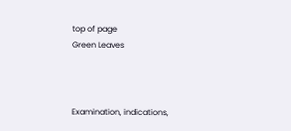top of page
Green Leaves



Examination, indications,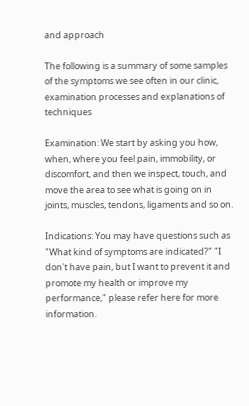and approach

The following is a summary of some samples of the symptoms we see often in our clinic, examination processes and explanations of techniques

Examination: We start by asking you how, when, where you feel pain, immobility, or discomfort, and then we inspect, touch, and move the area to see what is going on in joints, muscles, tendons, ligaments and so on.

Indications: You may have questions such as "What kind of symptoms are indicated?" "I don't have pain, but I want to prevent it and promote my health or improve my performance," please refer here for more information.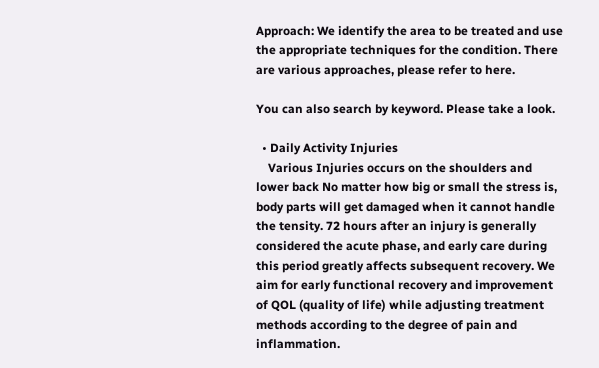Approach: We identify the area to be treated and use the appropriate techniques for the condition. There are various approaches, please refer to here.

You can also search by keyword. Please take a look.

  • Daily Activity Injuries
    Various Injuries occurs on the shoulders and lower back No matter how big or small the stress is, body parts will get damaged when it cannot handle the tensity. 72 hours after an injury is generally considered the acute phase, and early care during this period greatly affects subsequent recovery. We aim for early functional recovery and improvement of QOL (quality of life) while adjusting treatment methods according to the degree of pain and inflammation.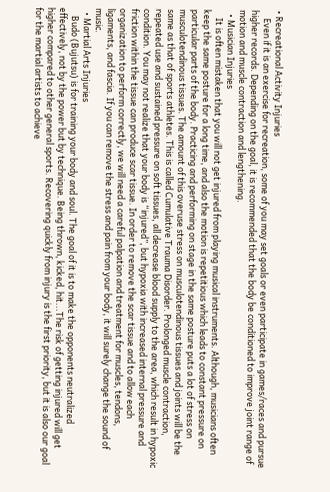• Recreational Activity Injuries
    Even if it is an exercise for recreation, some of you may set goals or even participate in games/races and pursue higher records. Depending on the goal, it is recommended that the body be conditioned to improve joint range of motion and muscle contraction and lengthening.
  • Musician Injuries
    It is often mistaken that you will not get injured from playing musical instruments. Although, musicians often keep the same posture for a long time, and also the motion is repetitious which leads to constant pressure on particular parts of the body. Practicing and performing on stage in the same posture puts a lot of stress on musculotendinous tissues. The amount of this overuse stress on musculotendinous tissues and joints will be the same as that of sports athletes. This is called Cumulative Trauma Disorder. Prolonged muscle contraction, repeated use and sustained pressure on soft tissues, all decrease blood supply to the area, which result in hypoxic condition. You may not realize that your body is “injured”, but hypoxia with increased internal pressure and friction within the tissue can produce scar tissue. In order to remove the scar tissue and to allow each organization to perform correctly, we will need a careful palpation and treatment for muscles, tendons, ligaments, and fascia. If you can remove the stress and pain from your body, it will surely change the sound of music.
  • Martial Arts Injuries
    Budo (Bujutsu) is for training your body and soul. The goal of it is to make the opponents neutralized effectively, not by the power but by technique. Being thrown, kicked, hit...The risk of getting injured will get higher compared to other general sports. Recovering quickly from injury is the first priority, but it is also our goal for the martial artists to achieve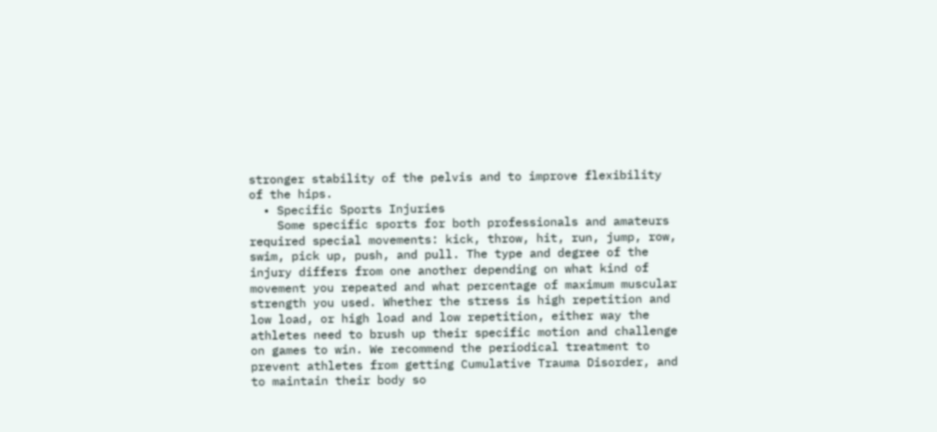stronger stability of the pelvis and to improve flexibility of the hips.
  • Specific Sports Injuries
    Some specific sports for both professionals and amateurs required special movements: kick, throw, hit, run, jump, row, swim, pick up, push, and pull. The type and degree of the injury differs from one another depending on what kind of movement you repeated and what percentage of maximum muscular strength you used. Whether the stress is high repetition and low load, or high load and low repetition, either way the athletes need to brush up their specific motion and challenge on games to win. We recommend the periodical treatment to prevent athletes from getting Cumulative Trauma Disorder, and to maintain their body so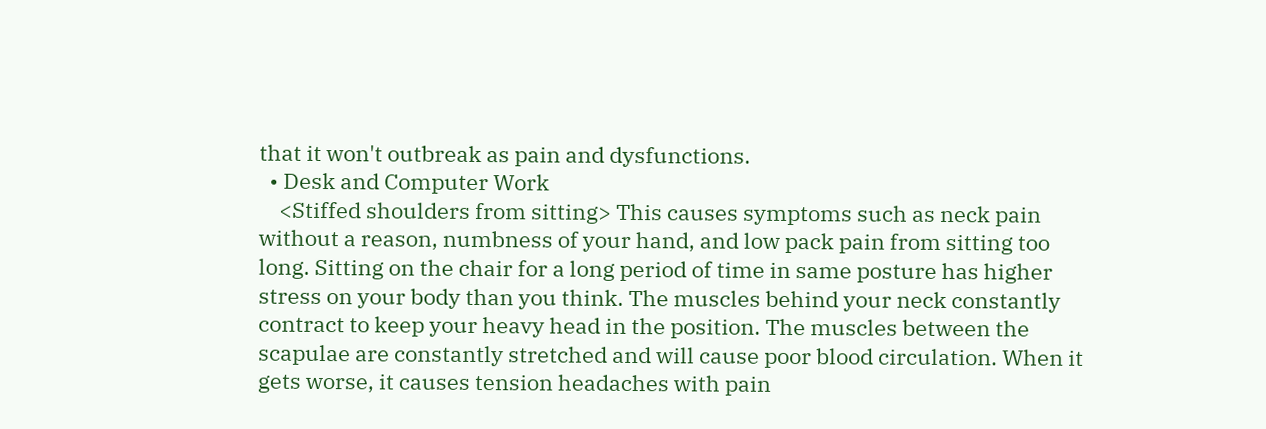that it won't outbreak as pain and dysfunctions.
  • Desk and Computer Work
    <Stiffed shoulders from sitting> This causes symptoms such as neck pain without a reason, numbness of your hand, and low pack pain from sitting too long. Sitting on the chair for a long period of time in same posture has higher stress on your body than you think. The muscles behind your neck constantly contract to keep your heavy head in the position. The muscles between the scapulae are constantly stretched and will cause poor blood circulation. When it gets worse, it causes tension headaches with pain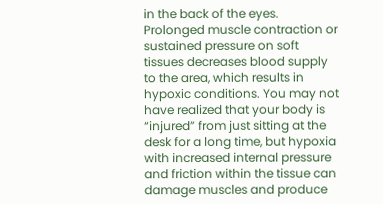in the back of the eyes. Prolonged muscle contraction or sustained pressure on soft tissues decreases blood supply to the area, which results in hypoxic conditions. You may not have realized that your body is “injured” from just sitting at the desk for a long time, but hypoxia with increased internal pressure and friction within the tissue can damage muscles and produce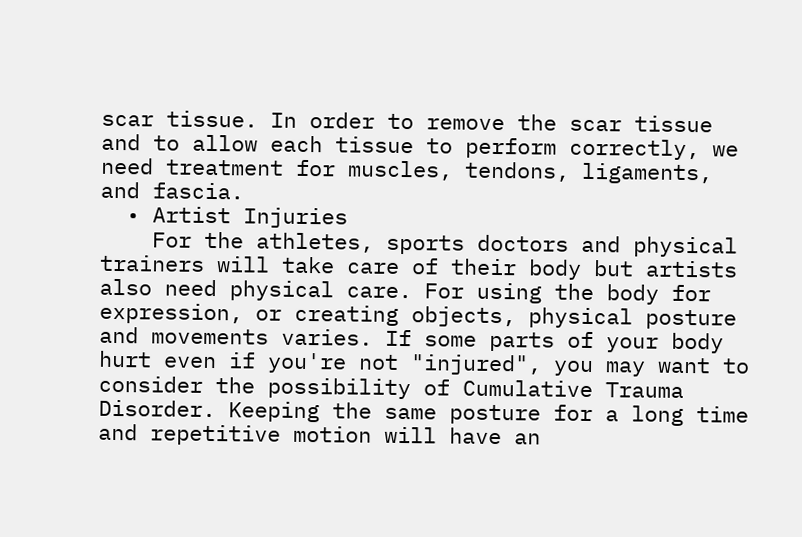scar tissue. In order to remove the scar tissue and to allow each tissue to perform correctly, we need treatment for muscles, tendons, ligaments, and fascia.
  • Artist Injuries
    For the athletes, sports doctors and physical trainers will take care of their body but artists also need physical care. For using the body for expression, or creating objects, physical posture and movements varies. If some parts of your body hurt even if you're not "injured", you may want to consider the possibility of Cumulative Trauma Disorder. Keeping the same posture for a long time and repetitive motion will have an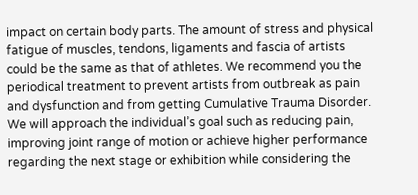impact on certain body parts. The amount of stress and physical fatigue of muscles, tendons, ligaments and fascia of artists could be the same as that of athletes. We recommend you the periodical treatment to prevent artists from outbreak as pain and dysfunction and from getting Cumulative Trauma Disorder. We will approach the individual’s goal such as reducing pain, improving joint range of motion or achieve higher performance regarding the next stage or exhibition while considering the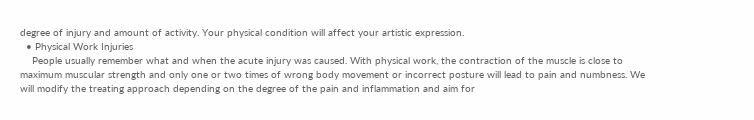degree of injury and amount of activity. Your physical condition will affect your artistic expression.
  • Physical Work Injuries
    People usually remember what and when the acute injury was caused. With physical work, the contraction of the muscle is close to maximum muscular strength and only one or two times of wrong body movement or incorrect posture will lead to pain and numbness. We will modify the treating approach depending on the degree of the pain and inflammation and aim for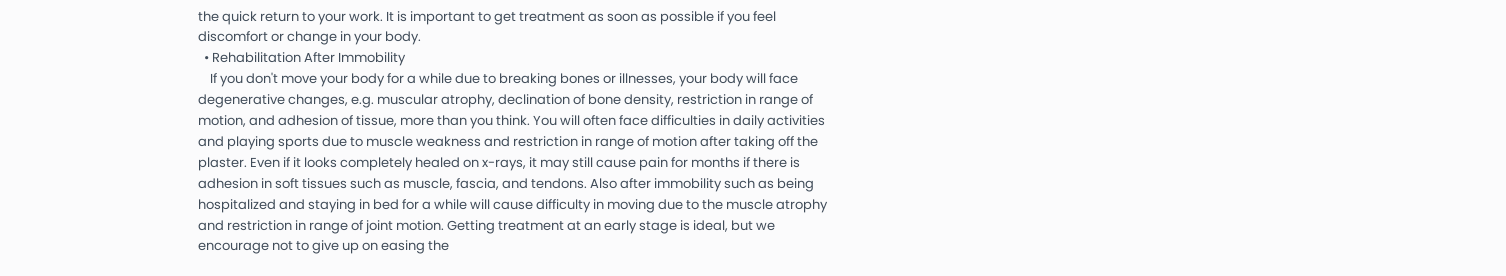the quick return to your work. It is important to get treatment as soon as possible if you feel discomfort or change in your body.
  • Rehabilitation After Immobility
    If you don't move your body for a while due to breaking bones or illnesses, your body will face degenerative changes, e.g. muscular atrophy, declination of bone density, restriction in range of motion, and adhesion of tissue, more than you think. You will often face difficulties in daily activities and playing sports due to muscle weakness and restriction in range of motion after taking off the plaster. Even if it looks completely healed on x-rays, it may still cause pain for months if there is adhesion in soft tissues such as muscle, fascia, and tendons. Also after immobility such as being hospitalized and staying in bed for a while will cause difficulty in moving due to the muscle atrophy and restriction in range of joint motion. Getting treatment at an early stage is ideal, but we encourage not to give up on easing the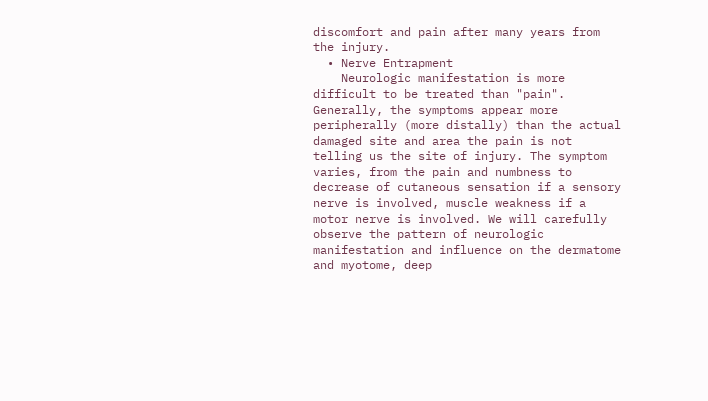discomfort and pain after many years from the injury.
  • Nerve Entrapment
    Neurologic manifestation is more difficult to be treated than "pain". Generally, the symptoms appear more peripherally (more distally) than the actual damaged site and area the pain is not telling us the site of injury. The symptom varies, from the pain and numbness to decrease of cutaneous sensation if a sensory nerve is involved, muscle weakness if a motor nerve is involved. We will carefully observe the pattern of neurologic manifestation and influence on the dermatome and myotome, deep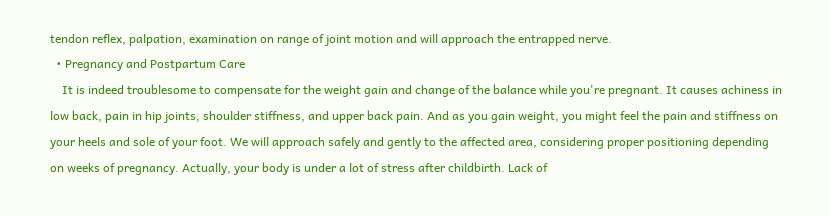tendon reflex, palpation, examination on range of joint motion and will approach the entrapped nerve.
  • Pregnancy and Postpartum Care
    It is indeed troublesome to compensate for the weight gain and change of the balance while you're pregnant. It causes achiness in low back, pain in hip joints, shoulder stiffness, and upper back pain. And as you gain weight, you might feel the pain and stiffness on your heels and sole of your foot. We will approach safely and gently to the affected area, considering proper positioning depending on weeks of pregnancy. Actually, your body is under a lot of stress after childbirth. Lack of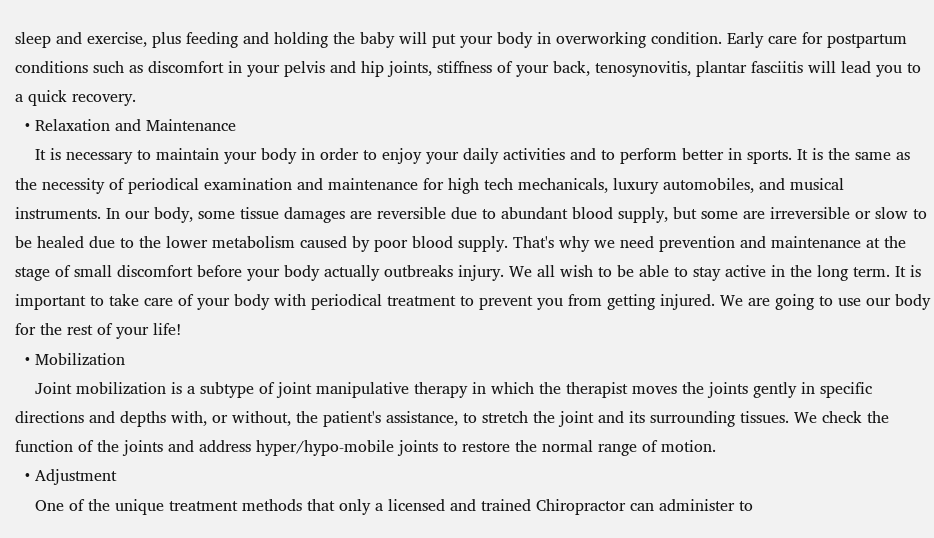sleep and exercise, plus feeding and holding the baby will put your body in overworking condition. Early care for postpartum conditions such as discomfort in your pelvis and hip joints, stiffness of your back, tenosynovitis, plantar fasciitis will lead you to a quick recovery.
  • Relaxation and Maintenance
    It is necessary to maintain your body in order to enjoy your daily activities and to perform better in sports. It is the same as the necessity of periodical examination and maintenance for high tech mechanicals, luxury automobiles, and musical instruments. In our body, some tissue damages are reversible due to abundant blood supply, but some are irreversible or slow to be healed due to the lower metabolism caused by poor blood supply. That's why we need prevention and maintenance at the stage of small discomfort before your body actually outbreaks injury. We all wish to be able to stay active in the long term. It is important to take care of your body with periodical treatment to prevent you from getting injured. We are going to use our body for the rest of your life!
  • Mobilization
    Joint mobilization is a subtype of joint manipulative therapy in which the therapist moves the joints gently in specific directions and depths with, or without, the patient's assistance, to stretch the joint and its surrounding tissues. We check the function of the joints and address hyper/hypo-mobile joints to restore the normal range of motion.
  • Adjustment
    One of the unique treatment methods that only a licensed and trained Chiropractor can administer to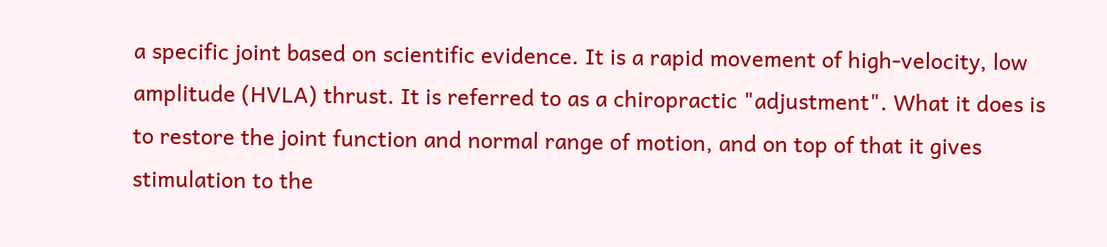a specific joint based on scientific evidence. It is a rapid movement of high-velocity, low amplitude (HVLA) thrust. It is referred to as a chiropractic "adjustment". What it does is to restore the joint function and normal range of motion, and on top of that it gives stimulation to the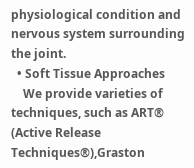physiological condition and nervous system surrounding the joint.
  • Soft Tissue Approaches
    We provide varieties of techniques, such as ART® (Active Release Techniques®),Graston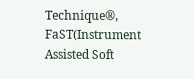Technique®, FaST(Instrument Assisted Soft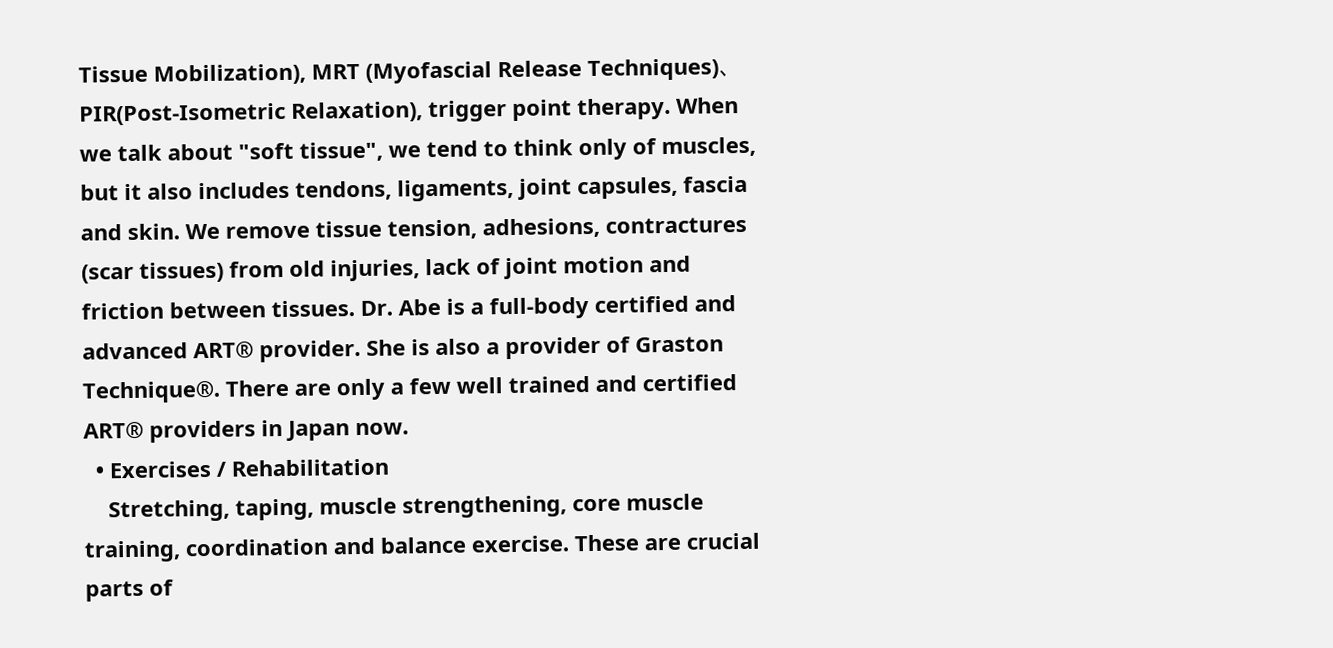Tissue Mobilization), MRT (Myofascial Release Techniques)、PIR(Post-Isometric Relaxation), trigger point therapy. When we talk about "soft tissue", we tend to think only of muscles, but it also includes tendons, ligaments, joint capsules, fascia and skin. We remove tissue tension, adhesions, contractures (scar tissues) from old injuries, lack of joint motion and friction between tissues. Dr. Abe is a full-body certified and advanced ART® provider. She is also a provider of Graston Technique®. There are only a few well trained and certified ART® providers in Japan now.
  • Exercises / Rehabilitation
    Stretching, taping, muscle strengthening, core muscle training, coordination and balance exercise. These are crucial parts of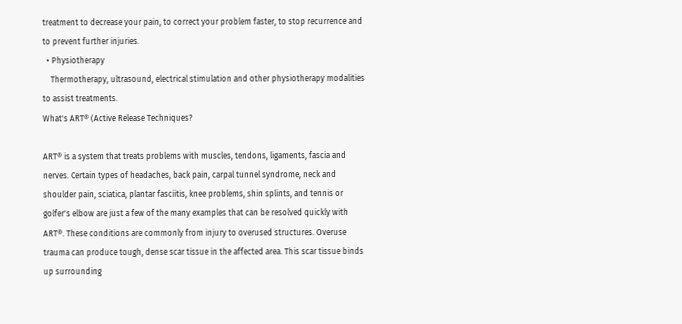treatment to decrease your pain, to correct your problem faster, to stop recurrence and to prevent further injuries.
  • Physiotherapy
    Thermotherapy, ultrasound, electrical stimulation and other physiotherapy modalities to assist treatments.
What's ART® (Active Release Techniques?

ART® is a system that treats problems with muscles, tendons, ligaments, fascia and nerves. Certain types of headaches, back pain, carpal tunnel syndrome, neck and shoulder pain, sciatica, plantar fasciitis, knee problems, shin splints, and tennis or golfer's elbow are just a few of the many examples that can be resolved quickly with ART®. These conditions are commonly from injury to overused structures. Overuse trauma can produce tough, dense scar tissue in the affected area. This scar tissue binds up surrounding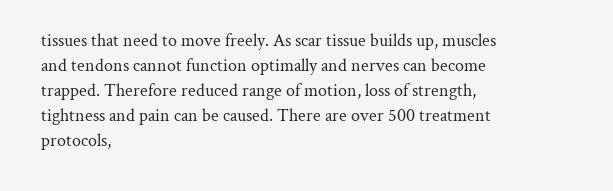tissues that need to move freely. As scar tissue builds up, muscles and tendons cannot function optimally and nerves can become trapped. Therefore reduced range of motion, loss of strength, tightness and pain can be caused. There are over 500 treatment protocols,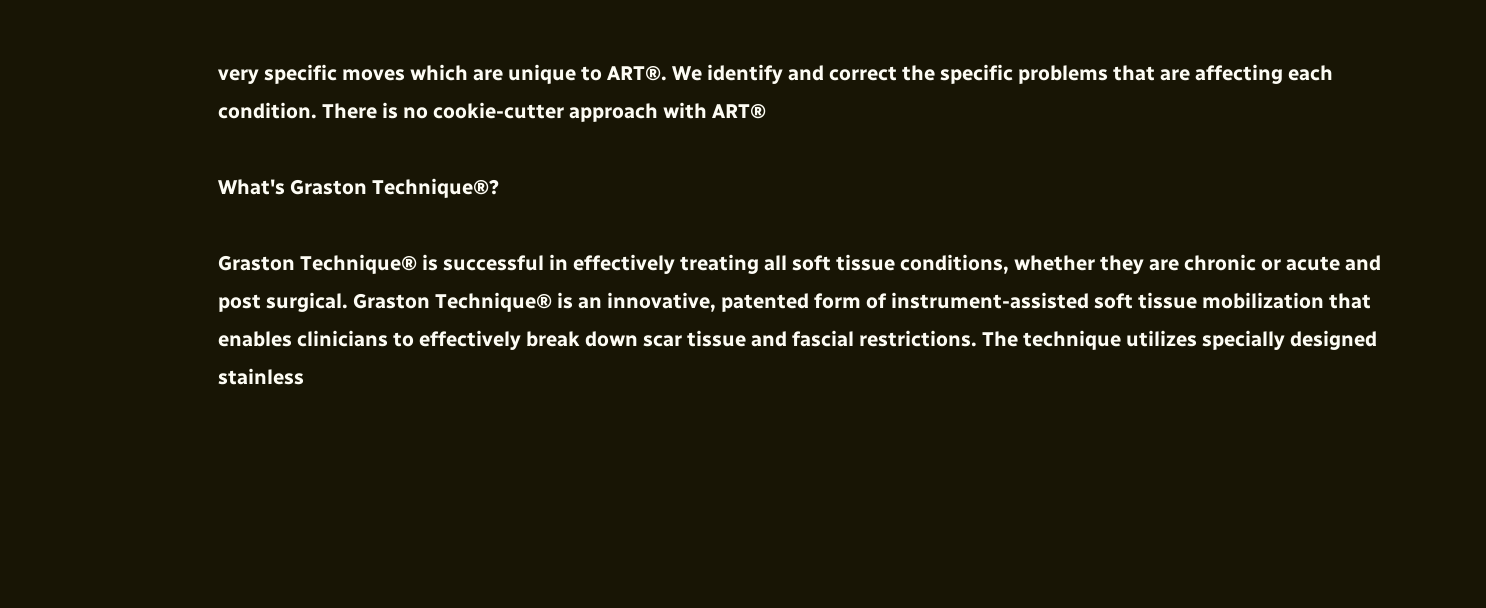very specific moves which are unique to ART®. We identify and correct the specific problems that are affecting each condition. There is no cookie-cutter approach with ART®

What's Graston Technique®?

Graston Technique® is successful in effectively treating all soft tissue conditions, whether they are chronic or acute and post surgical. Graston Technique® is an innovative, patented form of instrument-assisted soft tissue mobilization that enables clinicians to effectively break down scar tissue and fascial restrictions. The technique utilizes specially designed stainless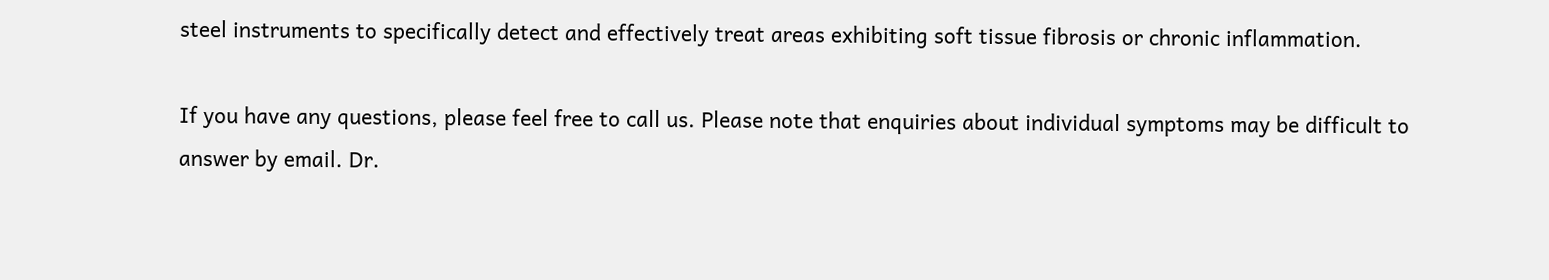steel instruments to specifically detect and effectively treat areas exhibiting soft tissue fibrosis or chronic inflammation.

If you have any questions, please feel free to call us. Please note that enquiries about individual symptoms may be difficult to answer by email. Dr.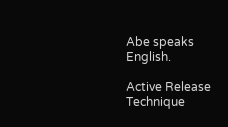Abe speaks English.

Active Release Technique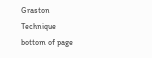Graston Technique
bottom of page